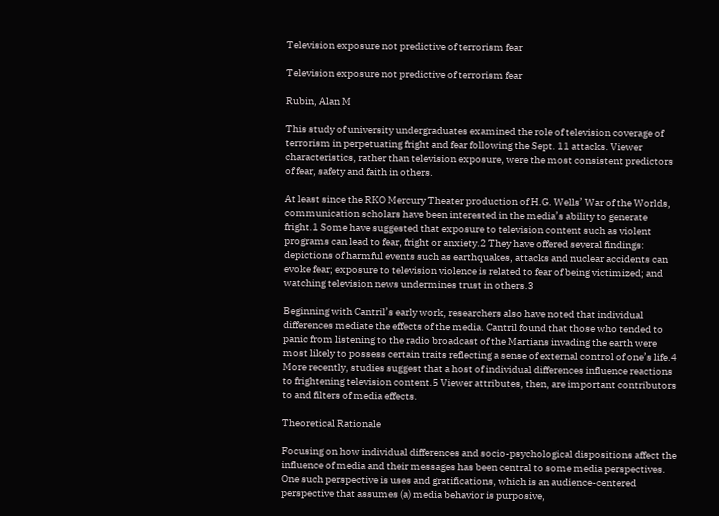Television exposure not predictive of terrorism fear

Television exposure not predictive of terrorism fear

Rubin, Alan M

This study of university undergraduates examined the role of television coverage of terrorism in perpetuating fright and fear following the Sept. 11 attacks. Viewer characteristics, rather than television exposure, were the most consistent predictors of fear, safety and faith in others.

At least since the RKO Mercury Theater production of H.G. Wells’ War of the Worlds, communication scholars have been interested in the media’s ability to generate fright.1 Some have suggested that exposure to television content such as violent programs can lead to fear, fright or anxiety.2 They have offered several findings: depictions of harmful events such as earthquakes, attacks and nuclear accidents can evoke fear; exposure to television violence is related to fear of being victimized; and watching television news undermines trust in others.3

Beginning with Cantril’s early work, researchers also have noted that individual differences mediate the effects of the media. Cantril found that those who tended to panic from listening to the radio broadcast of the Martians invading the earth were most likely to possess certain traits reflecting a sense of external control of one’s life.4 More recently, studies suggest that a host of individual differences influence reactions to frightening television content.5 Viewer attributes, then, are important contributors to and filters of media effects.

Theoretical Rationale

Focusing on how individual differences and socio-psychological dispositions affect the influence of media and their messages has been central to some media perspectives. One such perspective is uses and gratifications, which is an audience-centered perspective that assumes (a) media behavior is purposive,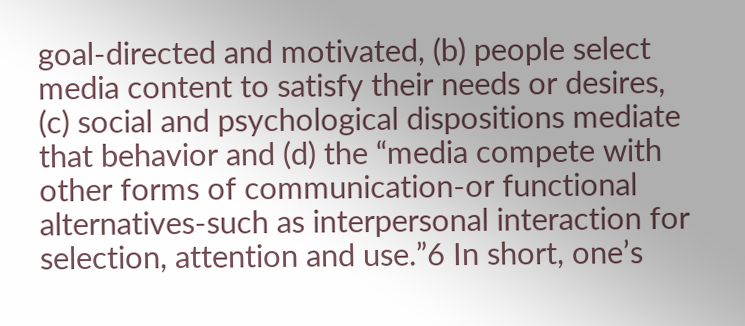goal-directed and motivated, (b) people select media content to satisfy their needs or desires, (c) social and psychological dispositions mediate that behavior and (d) the “media compete with other forms of communication-or functional alternatives-such as interpersonal interaction for selection, attention and use.”6 In short, one’s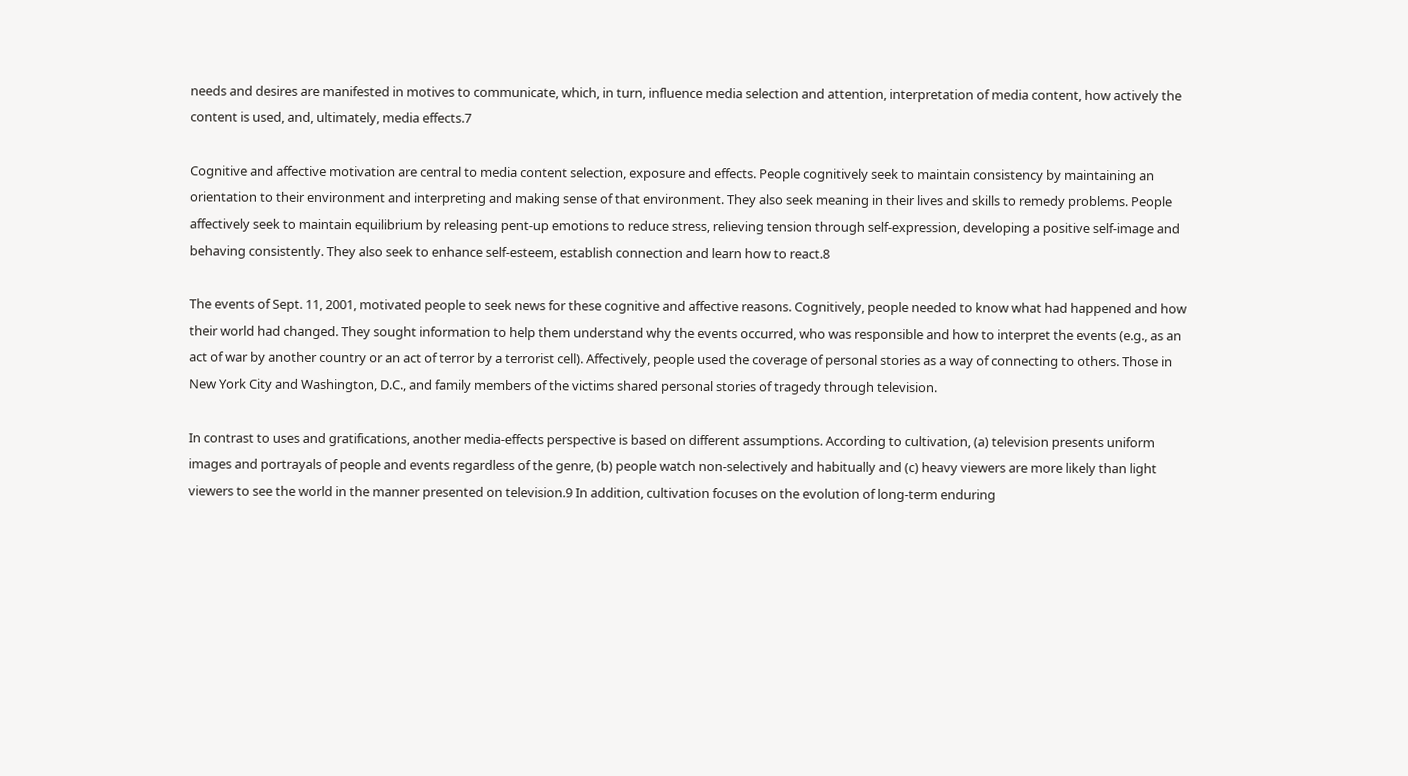needs and desires are manifested in motives to communicate, which, in turn, influence media selection and attention, interpretation of media content, how actively the content is used, and, ultimately, media effects.7

Cognitive and affective motivation are central to media content selection, exposure and effects. People cognitively seek to maintain consistency by maintaining an orientation to their environment and interpreting and making sense of that environment. They also seek meaning in their lives and skills to remedy problems. People affectively seek to maintain equilibrium by releasing pent-up emotions to reduce stress, relieving tension through self-expression, developing a positive self-image and behaving consistently. They also seek to enhance self-esteem, establish connection and learn how to react.8

The events of Sept. 11, 2001, motivated people to seek news for these cognitive and affective reasons. Cognitively, people needed to know what had happened and how their world had changed. They sought information to help them understand why the events occurred, who was responsible and how to interpret the events (e.g., as an act of war by another country or an act of terror by a terrorist cell). Affectively, people used the coverage of personal stories as a way of connecting to others. Those in New York City and Washington, D.C., and family members of the victims shared personal stories of tragedy through television.

In contrast to uses and gratifications, another media-effects perspective is based on different assumptions. According to cultivation, (a) television presents uniform images and portrayals of people and events regardless of the genre, (b) people watch non-selectively and habitually and (c) heavy viewers are more likely than light viewers to see the world in the manner presented on television.9 In addition, cultivation focuses on the evolution of long-term enduring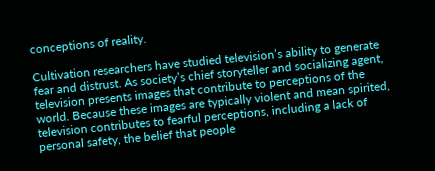conceptions of reality.

Cultivation researchers have studied television’s ability to generate fear and distrust. As society’s chief storyteller and socializing agent, television presents images that contribute to perceptions of the world. Because these images are typically violent and mean spirited, television contributes to fearful perceptions, including a lack of personal safety, the belief that people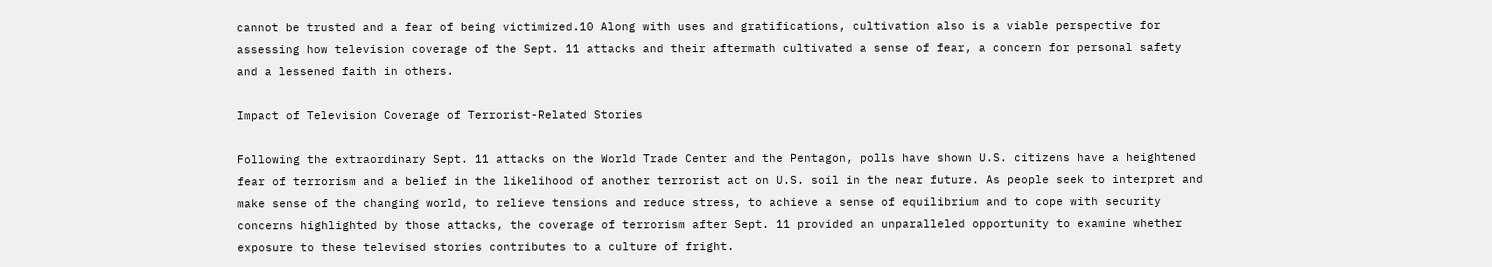cannot be trusted and a fear of being victimized.10 Along with uses and gratifications, cultivation also is a viable perspective for assessing how television coverage of the Sept. 11 attacks and their aftermath cultivated a sense of fear, a concern for personal safety and a lessened faith in others.

Impact of Television Coverage of Terrorist-Related Stories

Following the extraordinary Sept. 11 attacks on the World Trade Center and the Pentagon, polls have shown U.S. citizens have a heightened fear of terrorism and a belief in the likelihood of another terrorist act on U.S. soil in the near future. As people seek to interpret and make sense of the changing world, to relieve tensions and reduce stress, to achieve a sense of equilibrium and to cope with security concerns highlighted by those attacks, the coverage of terrorism after Sept. 11 provided an unparalleled opportunity to examine whether exposure to these televised stories contributes to a culture of fright.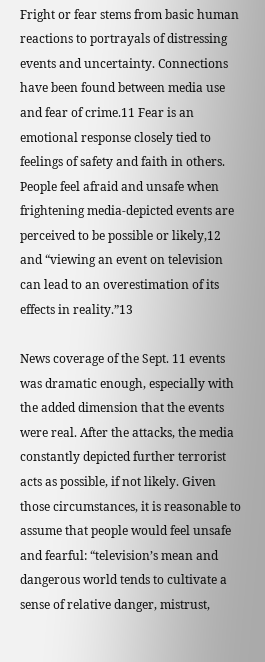Fright or fear stems from basic human reactions to portrayals of distressing events and uncertainty. Connections have been found between media use and fear of crime.11 Fear is an emotional response closely tied to feelings of safety and faith in others. People feel afraid and unsafe when frightening media-depicted events are perceived to be possible or likely,12 and “viewing an event on television can lead to an overestimation of its effects in reality.”13

News coverage of the Sept. 11 events was dramatic enough, especially with the added dimension that the events were real. After the attacks, the media constantly depicted further terrorist acts as possible, if not likely. Given those circumstances, it is reasonable to assume that people would feel unsafe and fearful: “television’s mean and dangerous world tends to cultivate a sense of relative danger, mistrust,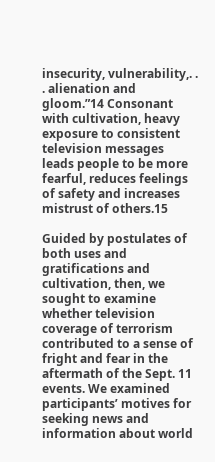insecurity, vulnerability,. . . alienation and gloom.”14 Consonant with cultivation, heavy exposure to consistent television messages leads people to be more fearful, reduces feelings of safety and increases mistrust of others.15

Guided by postulates of both uses and gratifications and cultivation, then, we sought to examine whether television coverage of terrorism contributed to a sense of fright and fear in the aftermath of the Sept. 11 events. We examined participants’ motives for seeking news and information about world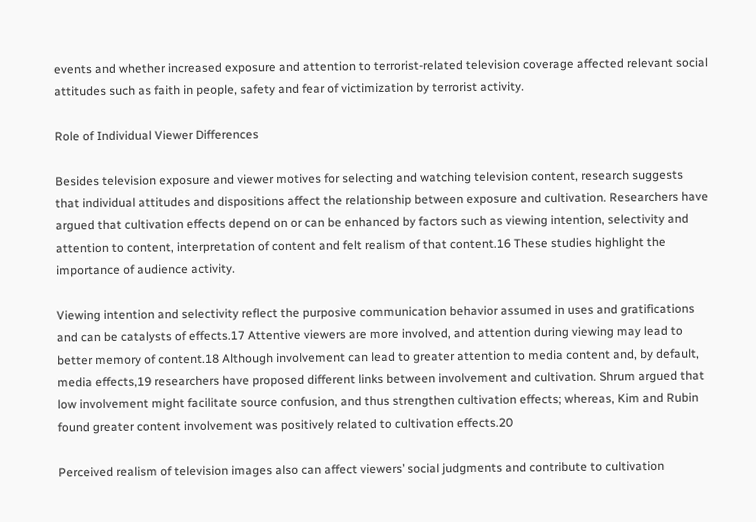events and whether increased exposure and attention to terrorist-related television coverage affected relevant social attitudes such as faith in people, safety and fear of victimization by terrorist activity.

Role of Individual Viewer Differences

Besides television exposure and viewer motives for selecting and watching television content, research suggests that individual attitudes and dispositions affect the relationship between exposure and cultivation. Researchers have argued that cultivation effects depend on or can be enhanced by factors such as viewing intention, selectivity and attention to content, interpretation of content and felt realism of that content.16 These studies highlight the importance of audience activity.

Viewing intention and selectivity reflect the purposive communication behavior assumed in uses and gratifications and can be catalysts of effects.17 Attentive viewers are more involved, and attention during viewing may lead to better memory of content.18 Although involvement can lead to greater attention to media content and, by default, media effects,19 researchers have proposed different links between involvement and cultivation. Shrum argued that low involvement might facilitate source confusion, and thus strengthen cultivation effects; whereas, Kim and Rubin found greater content involvement was positively related to cultivation effects.20

Perceived realism of television images also can affect viewers’ social judgments and contribute to cultivation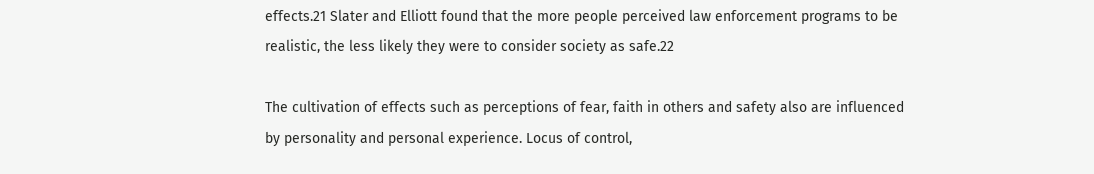effects.21 Slater and Elliott found that the more people perceived law enforcement programs to be realistic, the less likely they were to consider society as safe.22

The cultivation of effects such as perceptions of fear, faith in others and safety also are influenced by personality and personal experience. Locus of control,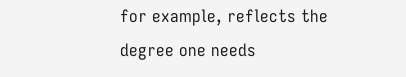for example, reflects the degree one needs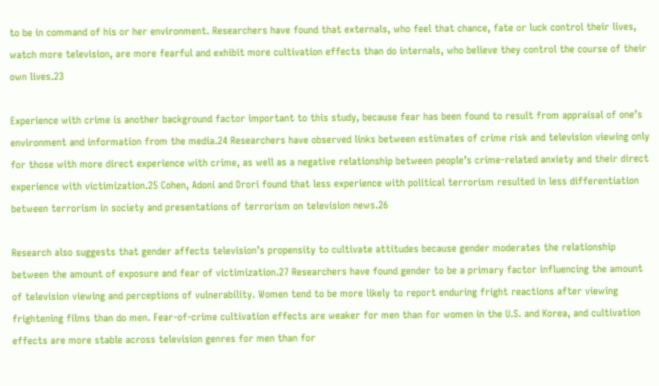to be in command of his or her environment. Researchers have found that externals, who feel that chance, fate or luck control their lives, watch more television, are more fearful and exhibit more cultivation effects than do internals, who believe they control the course of their own lives.23

Experience with crime is another background factor important to this study, because fear has been found to result from appraisal of one’s environment and information from the media.24 Researchers have observed links between estimates of crime risk and television viewing only for those with more direct experience with crime, as well as a negative relationship between people’s crime-related anxiety and their direct experience with victimization.25 Cohen, Adoni and Drori found that less experience with political terrorism resulted in less differentiation between terrorism in society and presentations of terrorism on television news.26

Research also suggests that gender affects television’s propensity to cultivate attitudes because gender moderates the relationship between the amount of exposure and fear of victimization.27 Researchers have found gender to be a primary factor influencing the amount of television viewing and perceptions of vulnerability. Women tend to be more likely to report enduring fright reactions after viewing frightening films than do men. Fear-of-crime cultivation effects are weaker for men than for women in the U.S. and Korea, and cultivation effects are more stable across television genres for men than for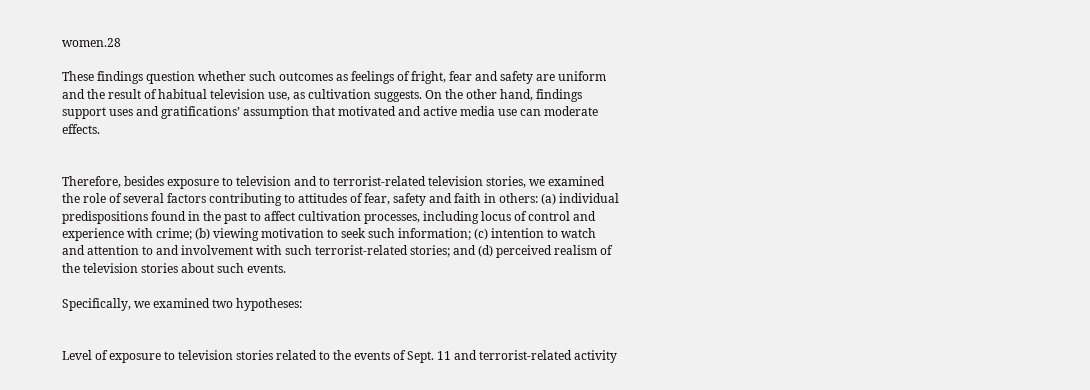women.28

These findings question whether such outcomes as feelings of fright, fear and safety are uniform and the result of habitual television use, as cultivation suggests. On the other hand, findings support uses and gratifications’ assumption that motivated and active media use can moderate effects.


Therefore, besides exposure to television and to terrorist-related television stories, we examined the role of several factors contributing to attitudes of fear, safety and faith in others: (a) individual predispositions found in the past to affect cultivation processes, including locus of control and experience with crime; (b) viewing motivation to seek such information; (c) intention to watch and attention to and involvement with such terrorist-related stories; and (d) perceived realism of the television stories about such events.

Specifically, we examined two hypotheses:


Level of exposure to television stories related to the events of Sept. 11 and terrorist-related activity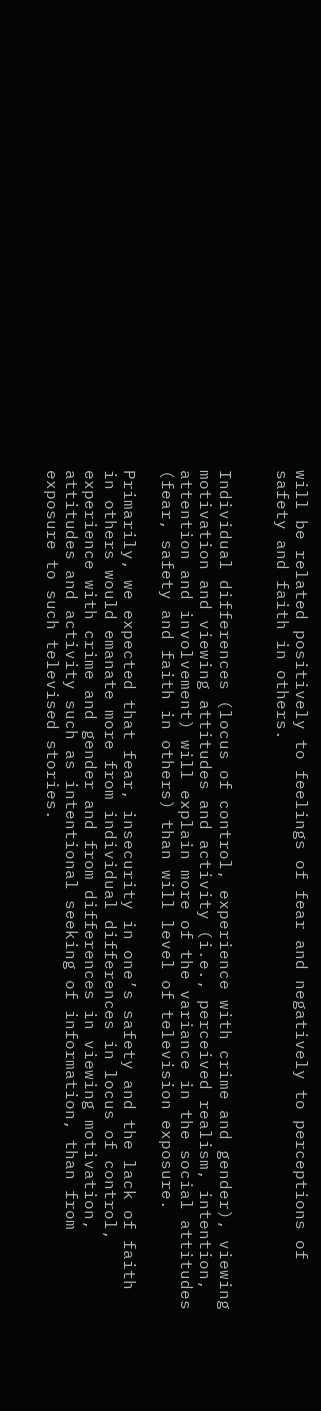will be related positively to feelings of fear and negatively to perceptions of safety and faith in others.


Individual differences (locus of control, experience with crime and gender), viewing motivation and viewing attitudes and activity (i.e., perceived realism, intention, attention and involvement) will explain more of the variance in the social attitudes (fear, safety and faith in others) than will level of television exposure.

Primarily, we expected that fear, insecurity in one’s safety and the lack of faith in others would emanate more from individual differences in locus of control, experience with crime and gender and from differences in viewing motivation, attitudes and activity such as intentional seeking of information, than from exposure to such televised stories.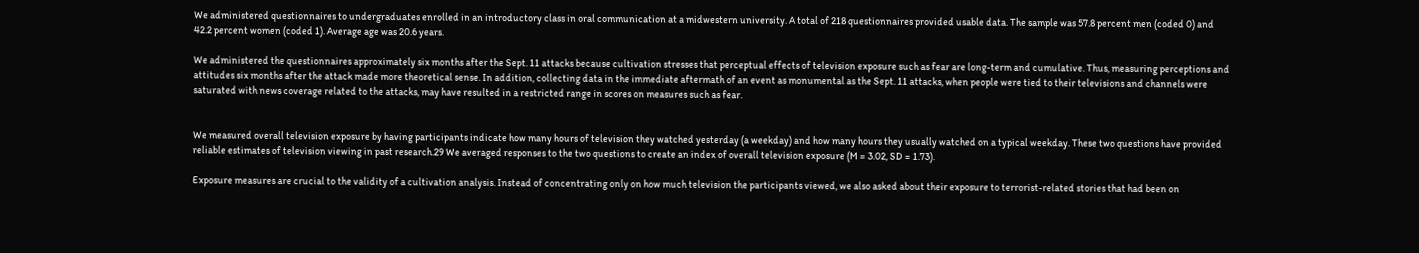We administered questionnaires to undergraduates enrolled in an introductory class in oral communication at a midwestern university. A total of 218 questionnaires provided usable data. The sample was 57.8 percent men (coded 0) and 42.2 percent women (coded 1). Average age was 20.6 years.

We administered the questionnaires approximately six months after the Sept. 11 attacks because cultivation stresses that perceptual effects of television exposure such as fear are long-term and cumulative. Thus, measuring perceptions and attitudes six months after the attack made more theoretical sense. In addition, collecting data in the immediate aftermath of an event as monumental as the Sept. 11 attacks, when people were tied to their televisions and channels were saturated with news coverage related to the attacks, may have resulted in a restricted range in scores on measures such as fear.


We measured overall television exposure by having participants indicate how many hours of television they watched yesterday (a weekday) and how many hours they usually watched on a typical weekday. These two questions have provided reliable estimates of television viewing in past research.29 We averaged responses to the two questions to create an index of overall television exposure (M = 3.02, SD = 1.73).

Exposure measures are crucial to the validity of a cultivation analysis. Instead of concentrating only on how much television the participants viewed, we also asked about their exposure to terrorist-related stories that had been on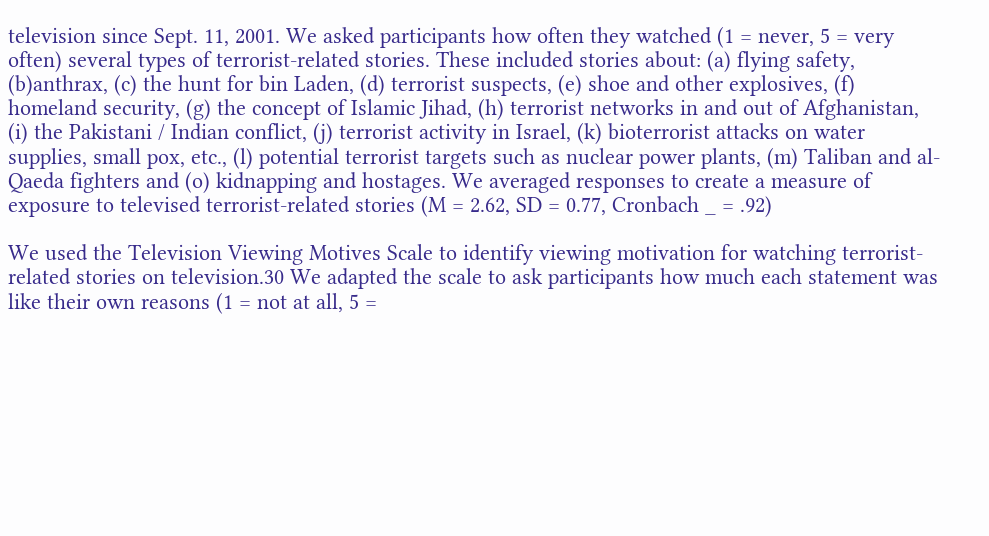television since Sept. 11, 2001. We asked participants how often they watched (1 = never, 5 = very often) several types of terrorist-related stories. These included stories about: (a) flying safety, (b)anthrax, (c) the hunt for bin Laden, (d) terrorist suspects, (e) shoe and other explosives, (f) homeland security, (g) the concept of Islamic Jihad, (h) terrorist networks in and out of Afghanistan, (i) the Pakistani / Indian conflict, (j) terrorist activity in Israel, (k) bioterrorist attacks on water supplies, small pox, etc., (l) potential terrorist targets such as nuclear power plants, (m) Taliban and al-Qaeda fighters and (o) kidnapping and hostages. We averaged responses to create a measure of exposure to televised terrorist-related stories (M = 2.62, SD = 0.77, Cronbach _ = .92)

We used the Television Viewing Motives Scale to identify viewing motivation for watching terrorist-related stories on television.30 We adapted the scale to ask participants how much each statement was like their own reasons (1 = not at all, 5 =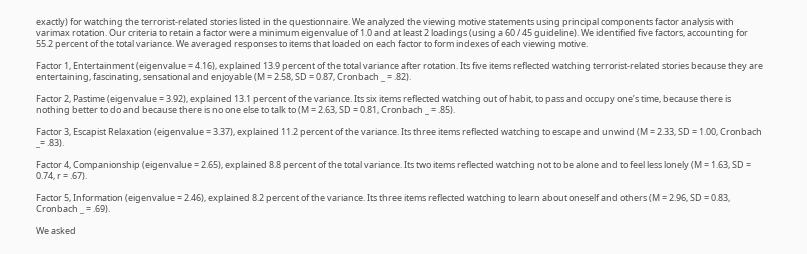exactly) for watching the terrorist-related stories listed in the questionnaire. We analyzed the viewing motive statements using principal components factor analysis with varimax rotation. Our criteria to retain a factor were a minimum eigenvalue of 1.0 and at least 2 loadings (using a 60 / 45 guideline). We identified five factors, accounting for 55.2 percent of the total variance. We averaged responses to items that loaded on each factor to form indexes of each viewing motive.

Factor 1, Entertainment (eigenvalue = 4.16), explained 13.9 percent of the total variance after rotation. Its five items reflected watching terrorist-related stories because they are entertaining, fascinating, sensational and enjoyable (M = 2.58, SD = 0.87, Cronbach _ = .82).

Factor 2, Pastime (eigenvalue = 3.92), explained 13.1 percent of the variance. Its six items reflected watching out of habit, to pass and occupy one’s time, because there is nothing better to do and because there is no one else to talk to (M = 2.63, SD = 0.81, Cronbach _ = .85).

Factor 3, Escapist Relaxation (eigenvalue = 3.37), explained 11.2 percent of the variance. Its three items reflected watching to escape and unwind (M = 2.33, SD = 1.00, Cronbach _= .83).

Factor 4, Companionship (eigenvalue = 2.65), explained 8.8 percent of the total variance. Its two items reflected watching not to be alone and to feel less lonely (M = 1.63, SD = 0.74, r = .67).

Factor 5, Information (eigenvalue = 2.46), explained 8.2 percent of the variance. Its three items reflected watching to learn about oneself and others (M = 2.96, SD = 0.83, Cronbach _ = .69).

We asked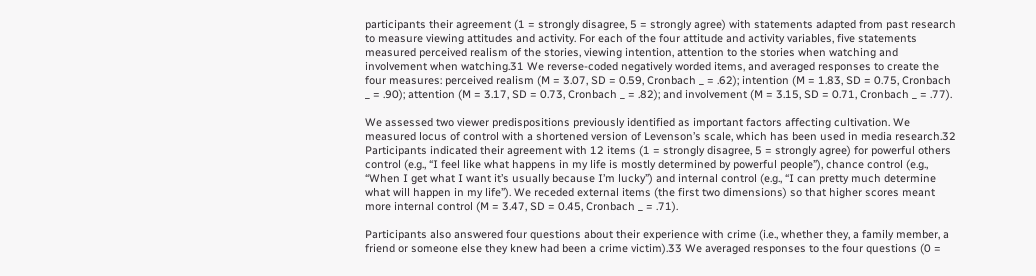participants their agreement (1 = strongly disagree, 5 = strongly agree) with statements adapted from past research to measure viewing attitudes and activity. For each of the four attitude and activity variables, five statements measured perceived realism of the stories, viewing intention, attention to the stories when watching and involvement when watching.31 We reverse-coded negatively worded items, and averaged responses to create the four measures: perceived realism (M = 3.07, SD = 0.59, Cronbach _ = .62); intention (M = 1.83, SD = 0.75, Cronbach _ = .90); attention (M = 3.17, SD = 0.73, Cronbach _ = .82); and involvement (M = 3.15, SD = 0.71, Cronbach _ = .77).

We assessed two viewer predispositions previously identified as important factors affecting cultivation. We measured locus of control with a shortened version of Levenson’s scale, which has been used in media research.32 Participants indicated their agreement with 12 items (1 = strongly disagree, 5 = strongly agree) for powerful others control (e.g., “I feel like what happens in my life is mostly determined by powerful people”), chance control (e.g., “When I get what I want it’s usually because I’m lucky”) and internal control (e.g., “I can pretty much determine what will happen in my life”). We receded external items (the first two dimensions) so that higher scores meant more internal control (M = 3.47, SD = 0.45, Cronbach _ = .71).

Participants also answered four questions about their experience with crime (i.e., whether they, a family member, a friend or someone else they knew had been a crime victim).33 We averaged responses to the four questions (0 =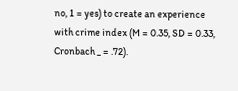no, 1 = yes) to create an experience with crime index (M = 0.35, SD = 0.33, Cronbach _ = .72).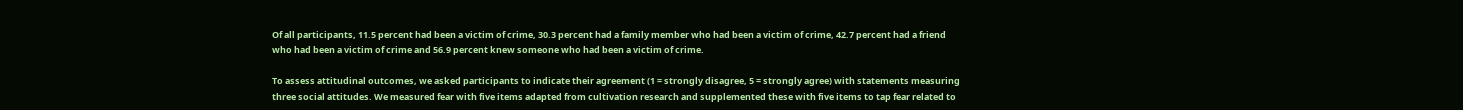Of all participants, 11.5 percent had been a victim of crime, 30.3 percent had a family member who had been a victim of crime, 42.7 percent had a friend who had been a victim of crime and 56.9 percent knew someone who had been a victim of crime.

To assess attitudinal outcomes, we asked participants to indicate their agreement (1 = strongly disagree, 5 = strongly agree) with statements measuring three social attitudes. We measured fear with five items adapted from cultivation research and supplemented these with five items to tap fear related to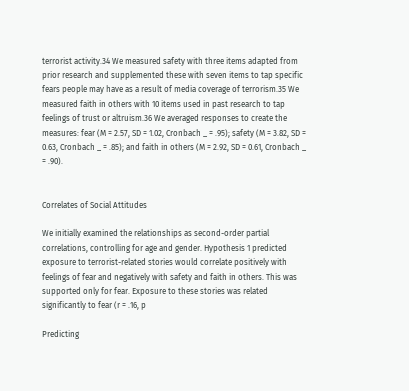terrorist activity.34 We measured safety with three items adapted from prior research and supplemented these with seven items to tap specific fears people may have as a result of media coverage of terrorism.35 We measured faith in others with 10 items used in past research to tap feelings of trust or altruism.36 We averaged responses to create the measures: fear (M = 2.57, SD = 1.02, Cronbach _ = .95); safety (M = 3.82, SD = 0.63, Cronbach _ = .85); and faith in others (M = 2.92, SD = 0.61, Cronbach _ = .90).


Correlates of Social Attitudes

We initially examined the relationships as second-order partial correlations, controlling for age and gender. Hypothesis 1 predicted exposure to terrorist-related stories would correlate positively with feelings of fear and negatively with safety and faith in others. This was supported only for fear. Exposure to these stories was related significantly to fear (r = .16, p

Predicting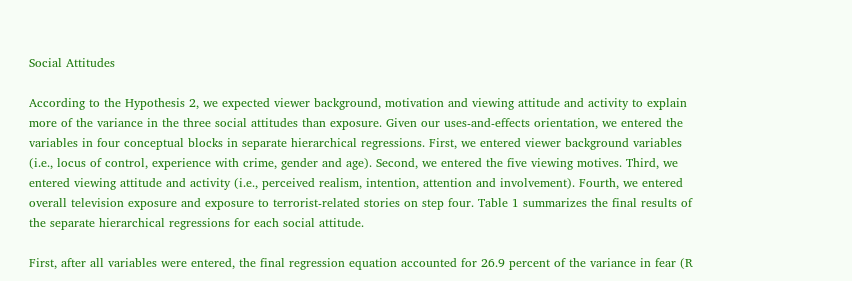Social Attitudes

According to the Hypothesis 2, we expected viewer background, motivation and viewing attitude and activity to explain more of the variance in the three social attitudes than exposure. Given our uses-and-effects orientation, we entered the variables in four conceptual blocks in separate hierarchical regressions. First, we entered viewer background variables (i.e., locus of control, experience with crime, gender and age). Second, we entered the five viewing motives. Third, we entered viewing attitude and activity (i.e., perceived realism, intention, attention and involvement). Fourth, we entered overall television exposure and exposure to terrorist-related stories on step four. Table 1 summarizes the final results of the separate hierarchical regressions for each social attitude.

First, after all variables were entered, the final regression equation accounted for 26.9 percent of the variance in fear (R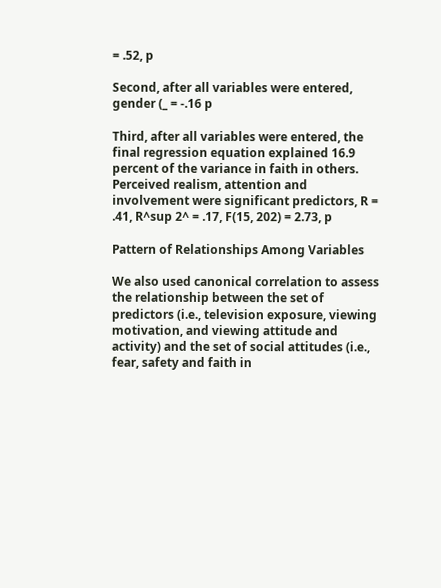= .52, p

Second, after all variables were entered, gender (_ = -.16 p

Third, after all variables were entered, the final regression equation explained 16.9 percent of the variance in faith in others. Perceived realism, attention and involvement were significant predictors, R = .41, R^sup 2^ = .17, F(15, 202) = 2.73, p

Pattern of Relationships Among Variables

We also used canonical correlation to assess the relationship between the set of predictors (i.e., television exposure, viewing motivation, and viewing attitude and activity) and the set of social attitudes (i.e., fear, safety and faith in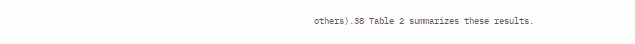others).38 Table 2 summarizes these results.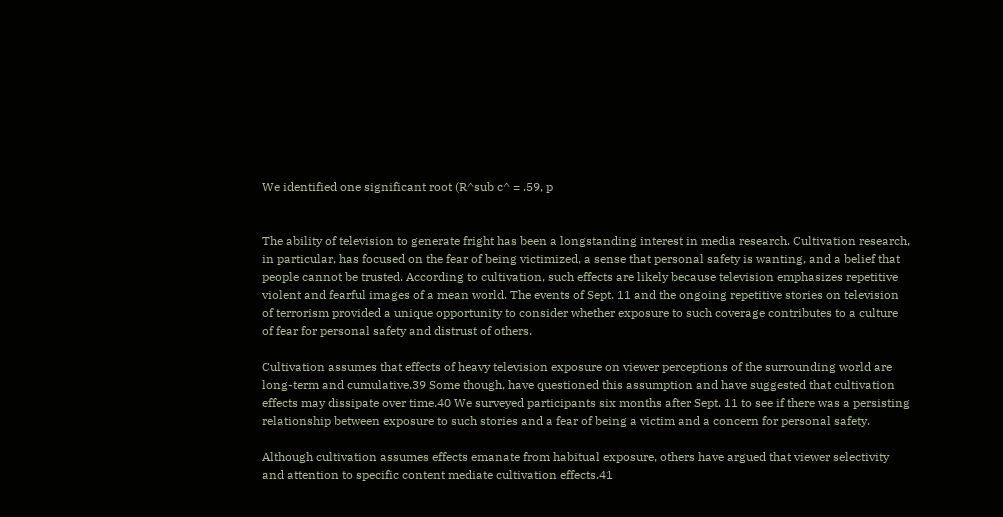We identified one significant root (R^sub c^ = .59, p


The ability of television to generate fright has been a longstanding interest in media research. Cultivation research, in particular, has focused on the fear of being victimized, a sense that personal safety is wanting, and a belief that people cannot be trusted. According to cultivation, such effects are likely because television emphasizes repetitive violent and fearful images of a mean world. The events of Sept. 11 and the ongoing repetitive stories on television of terrorism provided a unique opportunity to consider whether exposure to such coverage contributes to a culture of fear for personal safety and distrust of others.

Cultivation assumes that effects of heavy television exposure on viewer perceptions of the surrounding world are long-term and cumulative.39 Some though, have questioned this assumption and have suggested that cultivation effects may dissipate over time.40 We surveyed participants six months after Sept. 11 to see if there was a persisting relationship between exposure to such stories and a fear of being a victim and a concern for personal safety.

Although cultivation assumes effects emanate from habitual exposure, others have argued that viewer selectivity and attention to specific content mediate cultivation effects.41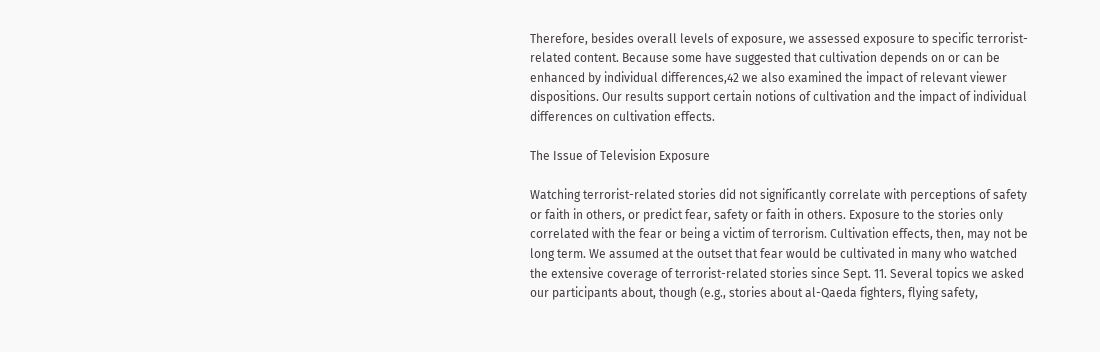Therefore, besides overall levels of exposure, we assessed exposure to specific terrorist-related content. Because some have suggested that cultivation depends on or can be enhanced by individual differences,42 we also examined the impact of relevant viewer dispositions. Our results support certain notions of cultivation and the impact of individual differences on cultivation effects.

The Issue of Television Exposure

Watching terrorist-related stories did not significantly correlate with perceptions of safety or faith in others, or predict fear, safety or faith in others. Exposure to the stories only correlated with the fear or being a victim of terrorism. Cultivation effects, then, may not be long term. We assumed at the outset that fear would be cultivated in many who watched the extensive coverage of terrorist-related stories since Sept. 11. Several topics we asked our participants about, though (e.g., stories about al-Qaeda fighters, flying safety,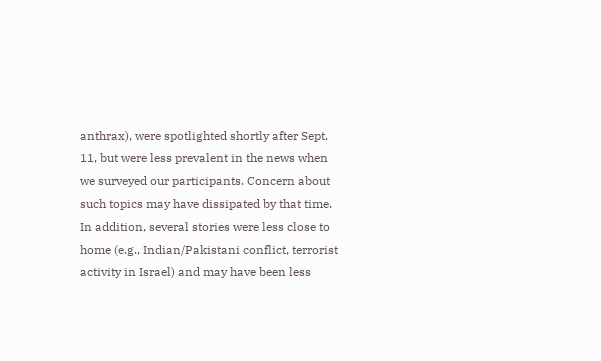anthrax), were spotlighted shortly after Sept. 11, but were less prevalent in the news when we surveyed our participants. Concern about such topics may have dissipated by that time. In addition, several stories were less close to home (e.g., Indian/Pakistani conflict, terrorist activity in Israel) and may have been less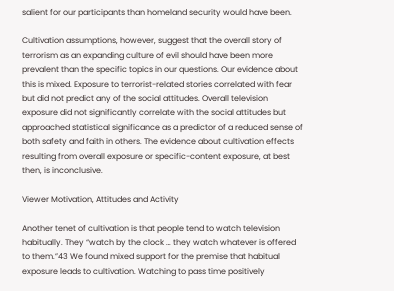salient for our participants than homeland security would have been.

Cultivation assumptions, however, suggest that the overall story of terrorism as an expanding culture of evil should have been more prevalent than the specific topics in our questions. Our evidence about this is mixed. Exposure to terrorist-related stories correlated with fear but did not predict any of the social attitudes. Overall television exposure did not significantly correlate with the social attitudes but approached statistical significance as a predictor of a reduced sense of both safety and faith in others. The evidence about cultivation effects resulting from overall exposure or specific-content exposure, at best then, is inconclusive.

Viewer Motivation, Attitudes and Activity

Another tenet of cultivation is that people tend to watch television habitually. They “watch by the clock … they watch whatever is offered to them.”43 We found mixed support for the premise that habitual exposure leads to cultivation. Watching to pass time positively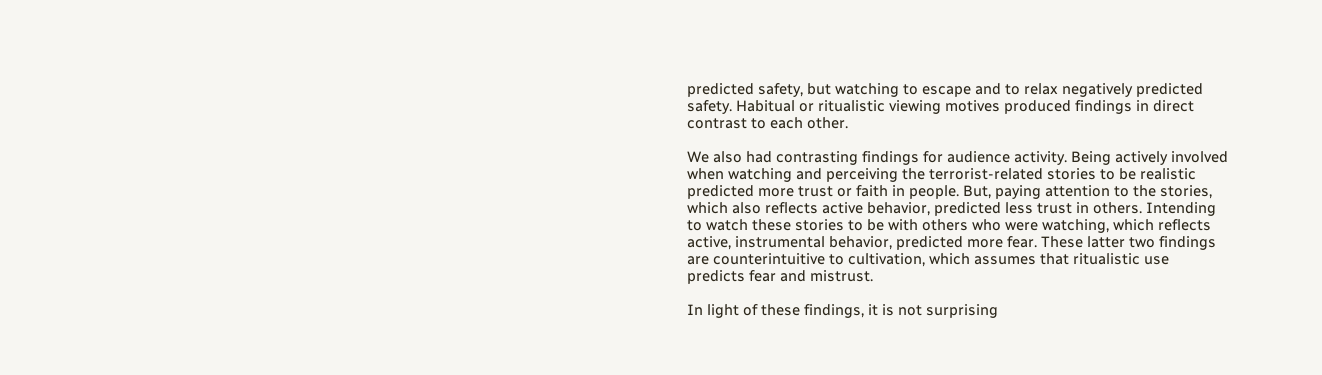predicted safety, but watching to escape and to relax negatively predicted safety. Habitual or ritualistic viewing motives produced findings in direct contrast to each other.

We also had contrasting findings for audience activity. Being actively involved when watching and perceiving the terrorist-related stories to be realistic predicted more trust or faith in people. But, paying attention to the stories, which also reflects active behavior, predicted less trust in others. Intending to watch these stories to be with others who were watching, which reflects active, instrumental behavior, predicted more fear. These latter two findings are counterintuitive to cultivation, which assumes that ritualistic use predicts fear and mistrust.

In light of these findings, it is not surprising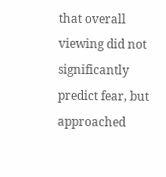that overall viewing did not significantly predict fear, but approached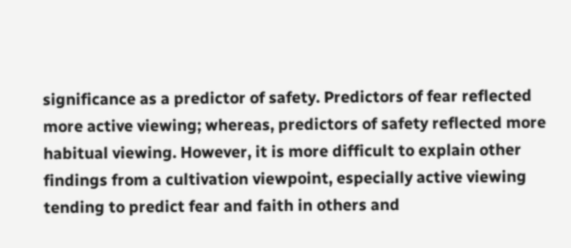significance as a predictor of safety. Predictors of fear reflected more active viewing; whereas, predictors of safety reflected more habitual viewing. However, it is more difficult to explain other findings from a cultivation viewpoint, especially active viewing tending to predict fear and faith in others and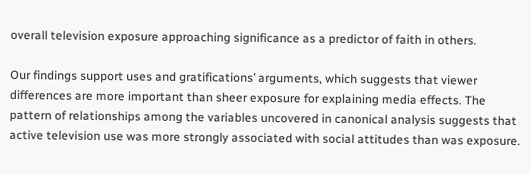overall television exposure approaching significance as a predictor of faith in others.

Our findings support uses and gratifications’ arguments, which suggests that viewer differences are more important than sheer exposure for explaining media effects. The pattern of relationships among the variables uncovered in canonical analysis suggests that active television use was more strongly associated with social attitudes than was exposure.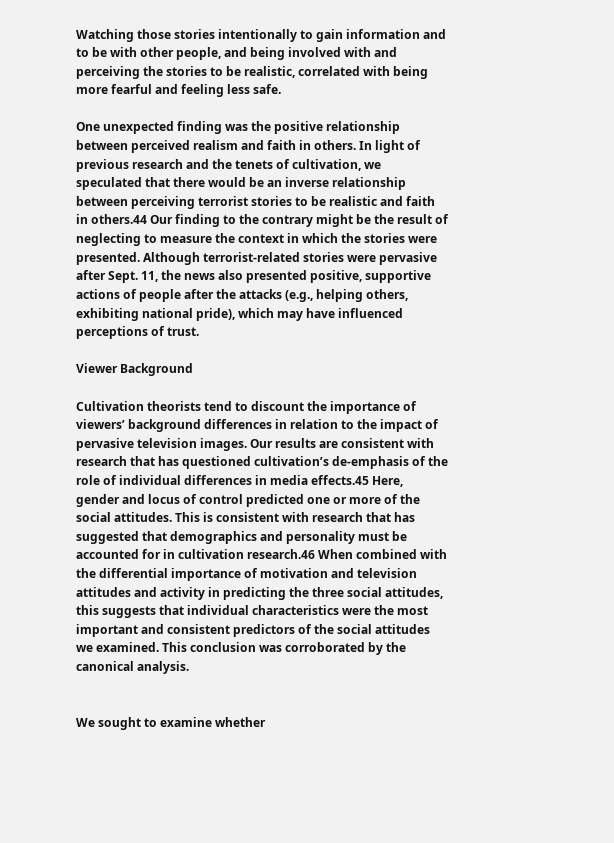Watching those stories intentionally to gain information and to be with other people, and being involved with and perceiving the stories to be realistic, correlated with being more fearful and feeling less safe.

One unexpected finding was the positive relationship between perceived realism and faith in others. In light of previous research and the tenets of cultivation, we speculated that there would be an inverse relationship between perceiving terrorist stories to be realistic and faith in others.44 Our finding to the contrary might be the result of neglecting to measure the context in which the stories were presented. Although terrorist-related stories were pervasive after Sept. 11, the news also presented positive, supportive actions of people after the attacks (e.g., helping others, exhibiting national pride), which may have influenced perceptions of trust.

Viewer Background

Cultivation theorists tend to discount the importance of viewers’ background differences in relation to the impact of pervasive television images. Our results are consistent with research that has questioned cultivation’s de-emphasis of the role of individual differences in media effects.45 Here, gender and locus of control predicted one or more of the social attitudes. This is consistent with research that has suggested that demographics and personality must be accounted for in cultivation research.46 When combined with the differential importance of motivation and television attitudes and activity in predicting the three social attitudes, this suggests that individual characteristics were the most important and consistent predictors of the social attitudes we examined. This conclusion was corroborated by the canonical analysis.


We sought to examine whether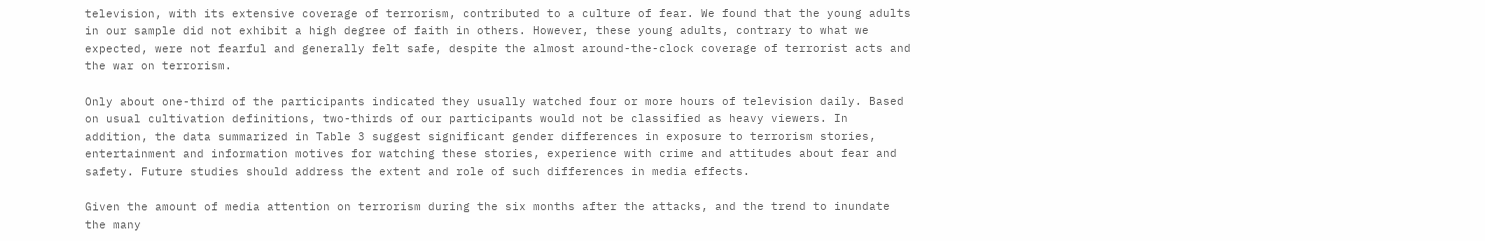television, with its extensive coverage of terrorism, contributed to a culture of fear. We found that the young adults in our sample did not exhibit a high degree of faith in others. However, these young adults, contrary to what we expected, were not fearful and generally felt safe, despite the almost around-the-clock coverage of terrorist acts and the war on terrorism.

Only about one-third of the participants indicated they usually watched four or more hours of television daily. Based on usual cultivation definitions, two-thirds of our participants would not be classified as heavy viewers. In addition, the data summarized in Table 3 suggest significant gender differences in exposure to terrorism stories, entertainment and information motives for watching these stories, experience with crime and attitudes about fear and safety. Future studies should address the extent and role of such differences in media effects.

Given the amount of media attention on terrorism during the six months after the attacks, and the trend to inundate the many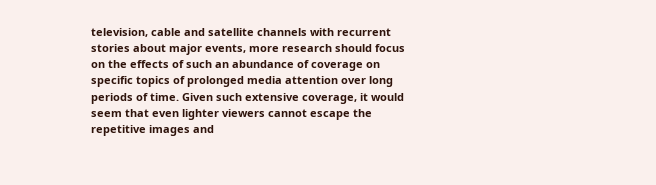television, cable and satellite channels with recurrent stories about major events, more research should focus on the effects of such an abundance of coverage on specific topics of prolonged media attention over long periods of time. Given such extensive coverage, it would seem that even lighter viewers cannot escape the repetitive images and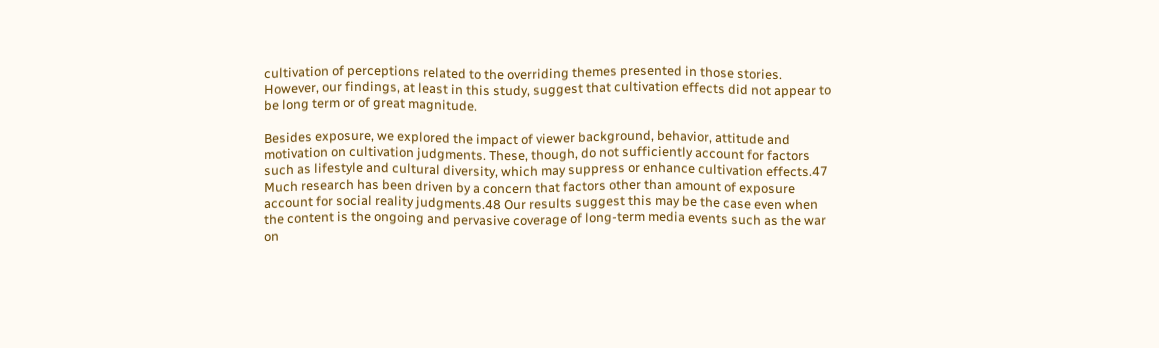cultivation of perceptions related to the overriding themes presented in those stories. However, our findings, at least in this study, suggest that cultivation effects did not appear to be long term or of great magnitude.

Besides exposure, we explored the impact of viewer background, behavior, attitude and motivation on cultivation judgments. These, though, do not sufficiently account for factors such as lifestyle and cultural diversity, which may suppress or enhance cultivation effects.47 Much research has been driven by a concern that factors other than amount of exposure account for social reality judgments.48 Our results suggest this may be the case even when the content is the ongoing and pervasive coverage of long-term media events such as the war on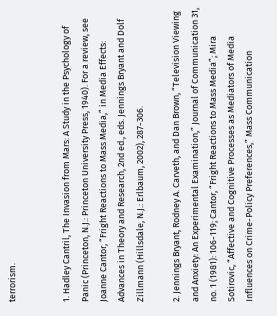terrorism.


1. Hadley Cantril, The Invasion from Mars: A Study in the Psychology of Panic (Princeton, N.J.: Princeton University Press, 1940). For a review, see Joanne Cantor, “Fright Reactions to Mass Media,” in Media Effects: Advances in Theory and Research, 2nd ed., eds. Jennings Bryant and Dolf Zillmann (Hillsdale, N.J.: Erlbaum, 2002), 287-306.

2. Jennings Bryant, Rodney A. Carveth, and Dan Brown, “Television Viewing and Anxiety: An Experimental Examination,” Journal of Communication 31, no. 1 (1981): 106-119; Cantor, “Fright Reactions to Mass Media”; Mira Sotirovic, “Affective and Cognitive Processes as Mediators of Media Influences on Crime-Policy Preferences,” Mass Communication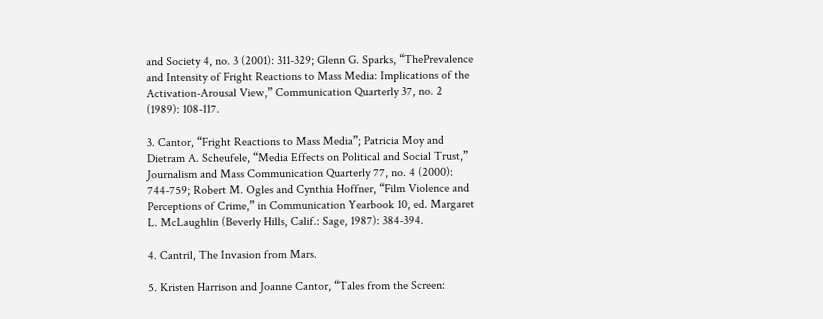and Society 4, no. 3 (2001): 311-329; Glenn G. Sparks, “ThePrevalence and Intensity of Fright Reactions to Mass Media: Implications of the Activation-Arousal View,” Communication Quarterly 37, no. 2 (1989): 108-117.

3. Cantor, “Fright Reactions to Mass Media”; Patricia Moy and Dietram A. Scheufele, “Media Effects on Political and Social Trust,” Journalism and Mass Communication Quarterly 77, no. 4 (2000): 744-759; Robert M. Ogles and Cynthia Hoffner, “Film Violence and Perceptions of Crime,” in Communication Yearbook 10, ed. Margaret L. McLaughlin (Beverly Hills, Calif.: Sage, 1987): 384-394.

4. Cantril, The Invasion from Mars.

5. Kristen Harrison and Joanne Cantor, “Tales from the Screen: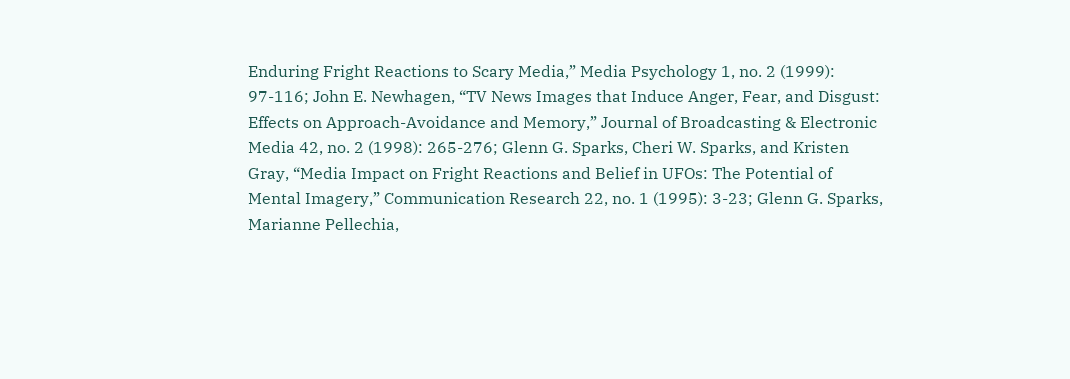Enduring Fright Reactions to Scary Media,” Media Psychology 1, no. 2 (1999): 97-116; John E. Newhagen, “TV News Images that Induce Anger, Fear, and Disgust: Effects on Approach-Avoidance and Memory,” Journal of Broadcasting & Electronic Media 42, no. 2 (1998): 265-276; Glenn G. Sparks, Cheri W. Sparks, and Kristen Gray, “Media Impact on Fright Reactions and Belief in UFOs: The Potential of Mental Imagery,” Communication Research 22, no. 1 (1995): 3-23; Glenn G. Sparks, Marianne Pellechia,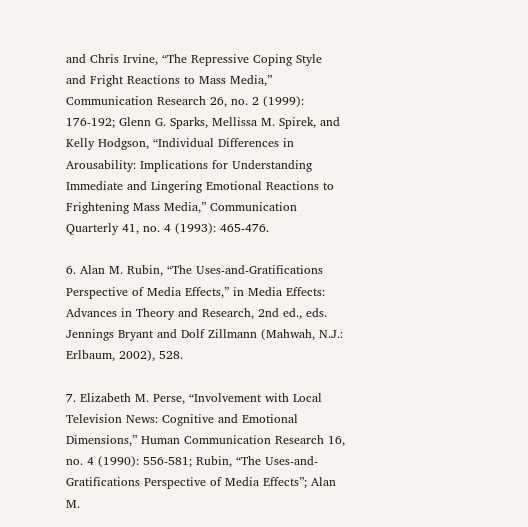and Chris Irvine, “The Repressive Coping Style and Fright Reactions to Mass Media,” Communication Research 26, no. 2 (1999): 176-192; Glenn G. Sparks, Mellissa M. Spirek, and Kelly Hodgson, “Individual Differences in Arousability: Implications for Understanding Immediate and Lingering Emotional Reactions to Frightening Mass Media,” Communication Quarterly 41, no. 4 (1993): 465-476.

6. Alan M. Rubin, “The Uses-and-Gratifications Perspective of Media Effects,” in Media Effects: Advances in Theory and Research, 2nd ed., eds. Jennings Bryant and Dolf Zillmann (Mahwah, N.J.: Erlbaum, 2002), 528.

7. Elizabeth M. Perse, “Involvement with Local Television News: Cognitive and Emotional Dimensions,” Human Communication Research 16, no. 4 (1990): 556-581; Rubin, “The Uses-and-Gratifications Perspective of Media Effects”; Alan M.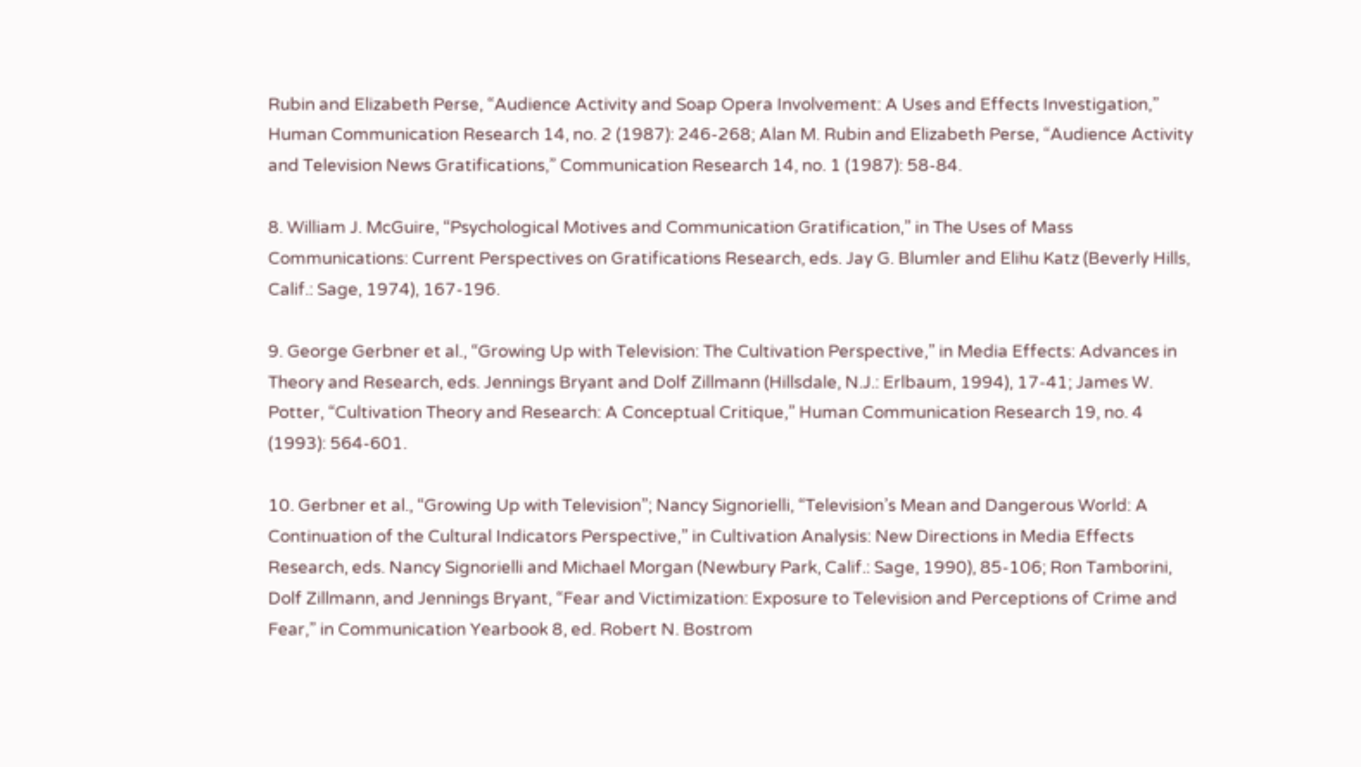Rubin and Elizabeth Perse, “Audience Activity and Soap Opera Involvement: A Uses and Effects Investigation,” Human Communication Research 14, no. 2 (1987): 246-268; Alan M. Rubin and Elizabeth Perse, “Audience Activity and Television News Gratifications,” Communication Research 14, no. 1 (1987): 58-84.

8. William J. McGuire, “Psychological Motives and Communication Gratification,” in The Uses of Mass Communications: Current Perspectives on Gratifications Research, eds. Jay G. Blumler and Elihu Katz (Beverly Hills, Calif.: Sage, 1974), 167-196.

9. George Gerbner et al., “Growing Up with Television: The Cultivation Perspective,” in Media Effects: Advances in Theory and Research, eds. Jennings Bryant and Dolf Zillmann (Hillsdale, N.J.: Erlbaum, 1994), 17-41; James W. Potter, “Cultivation Theory and Research: A Conceptual Critique,” Human Communication Research 19, no. 4 (1993): 564-601.

10. Gerbner et al., “Growing Up with Television”; Nancy Signorielli, “Television’s Mean and Dangerous World: A Continuation of the Cultural Indicators Perspective,” in Cultivation Analysis: New Directions in Media Effects Research, eds. Nancy Signorielli and Michael Morgan (Newbury Park, Calif.: Sage, 1990), 85-106; Ron Tamborini, Dolf Zillmann, and Jennings Bryant, “Fear and Victimization: Exposure to Television and Perceptions of Crime and Fear,” in Communication Yearbook 8, ed. Robert N. Bostrom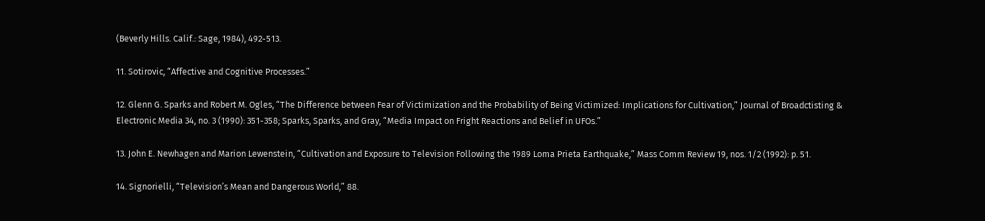(Beverly Hills. Calif.: Sage, 1984), 492-513.

11. Sotirovic, “Affective and Cognitive Processes.”

12. Glenn G. Sparks and Robert M. Ogles, “The Difference between Fear of Victimization and the Probability of Being Victimized: Implications for Cultivation,” Journal of Broadctisting & Electronic Media 34, no. 3 (1990): 351-358; Sparks, Sparks, and Gray, “Media Impact on Fright Reactions and Belief in UFOs.”

13. John E. Newhagen and Marion Lewenstein, “Cultivation and Exposure to Television Following the 1989 Loma Prieta Earthquake,” Mass Comm Review 19, nos. 1/2 (1992): p. 51.

14. Signorielli, “Television’s Mean and Dangerous World,” 88.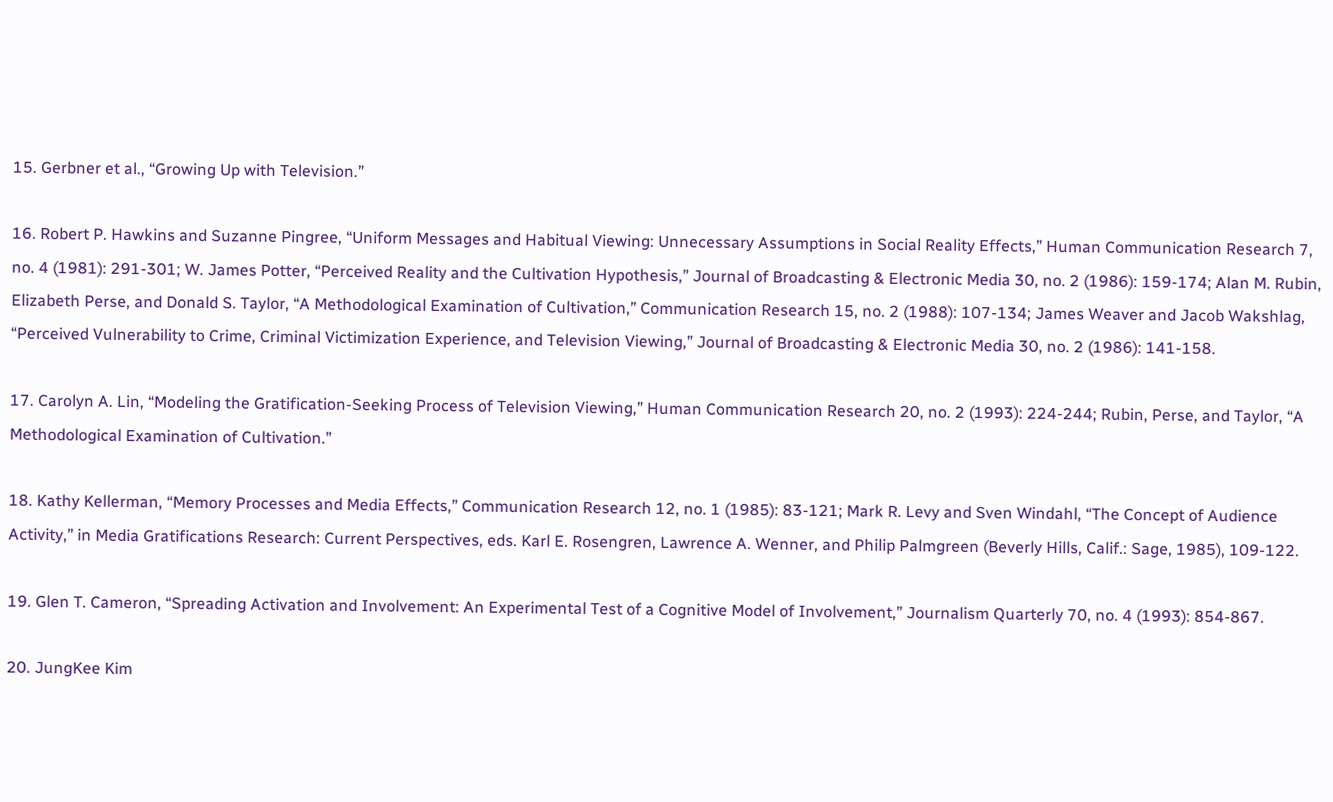15. Gerbner et al., “Growing Up with Television.”

16. Robert P. Hawkins and Suzanne Pingree, “Uniform Messages and Habitual Viewing: Unnecessary Assumptions in Social Reality Effects,” Human Communication Research 7, no. 4 (1981): 291-301; W. James Potter, “Perceived Reality and the Cultivation Hypothesis,” Journal of Broadcasting & Electronic Media 30, no. 2 (1986): 159-174; Alan M. Rubin, Elizabeth Perse, and Donald S. Taylor, “A Methodological Examination of Cultivation,” Communication Research 15, no. 2 (1988): 107-134; James Weaver and Jacob Wakshlag, “Perceived Vulnerability to Crime, Criminal Victimization Experience, and Television Viewing,” Journal of Broadcasting & Electronic Media 30, no. 2 (1986): 141-158.

17. Carolyn A. Lin, “Modeling the Gratification-Seeking Process of Television Viewing,” Human Communication Research 20, no. 2 (1993): 224-244; Rubin, Perse, and Taylor, “A Methodological Examination of Cultivation.”

18. Kathy Kellerman, “Memory Processes and Media Effects,” Communication Research 12, no. 1 (1985): 83-121; Mark R. Levy and Sven Windahl, “The Concept of Audience Activity,” in Media Gratifications Research: Current Perspectives, eds. Karl E. Rosengren, Lawrence A. Wenner, and Philip Palmgreen (Beverly Hills, Calif.: Sage, 1985), 109-122.

19. Glen T. Cameron, “Spreading Activation and Involvement: An Experimental Test of a Cognitive Model of Involvement,” Journalism Quarterly 70, no. 4 (1993): 854-867.

20. JungKee Kim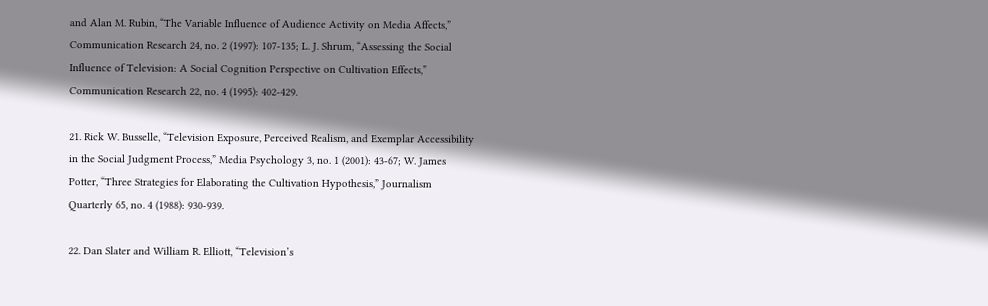and Alan M. Rubin, “The Variable Influence of Audience Activity on Media Affects,” Communication Research 24, no. 2 (1997): 107-135; L. J. Shrum, “Assessing the Social Influence of Television: A Social Cognition Perspective on Cultivation Effects,” Communication Research 22, no. 4 (1995): 402-429.

21. Rick W. Busselle, “Television Exposure, Perceived Realism, and Exemplar Accessibility in the Social Judgment Process,” Media Psychology 3, no. 1 (2001): 43-67; W. James Potter, “Three Strategies for Elaborating the Cultivation Hypothesis,” Journalism Quarterly 65, no. 4 (1988): 930-939.

22. Dan Slater and William R. Elliott, “Television’s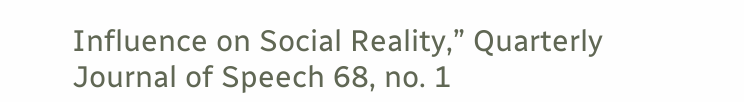Influence on Social Reality,” Quarterly Journal of Speech 68, no. 1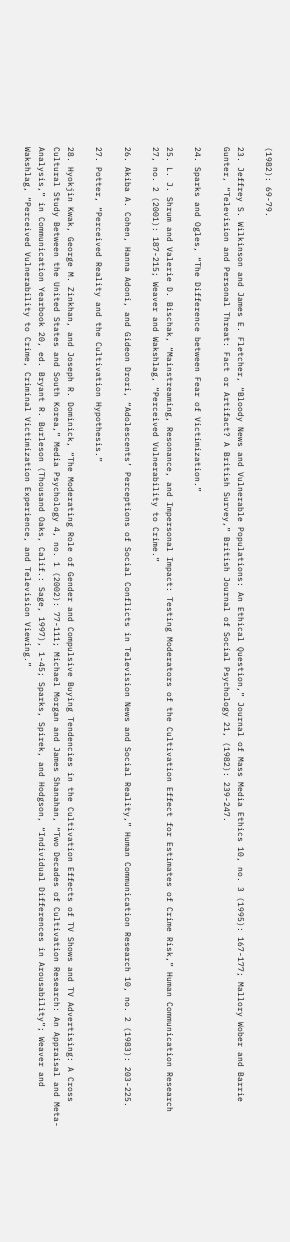(1982): 69-79.

23. Jeffrey S. Wilkinson and James E. Fletcher, “Bloody News and Vulnerable Populations: An Ethical Question,” Journal of Mass Media Ethics 10, no. 3 (1995): 167-177; Mallory Wober and Barrie Gunter, “Television and Personal Threat: Fact or Artifact? A British Survey,” British Journal of Social Psychology 21, (1982): 239-247.

24. Sparks and Ogles, “The Difference between Fear of Victimization.”

25. L. J. Shrum and Valerie D. Bischak, “Mainstreaming, Resonance, and Impersonal Impact: Testing Moderators of the Cultivation Effect for Estimates of Crime Risk,” Human Communication Research 27, no. 2 (2001): 187-215; Weaver and Wakshlag, “Perceived Vulnerability to Crime.”

26. Akiba A. Cohen, Hanna Adoni, and Gideon Drori, “Adolescents’ Perceptions of Social Conflicts in Television News and Social Reality,” Human Communication Research 10, no. 2 (1983): 203-225.

27. Potter, “Perceived Reality and the Cultivation Hypothesis.”

28. Hyokjin Kwak, George M. Zinkhan, and Joseph R. Dominick, “The Moderating Role of Gender and Compulsive Buying Tendencies in the Cultivation Effects of TV Shows and TV Advertising: A Cross Cultural Study Between the United States and South Korea,” Media Psychology 4, no. 1 (2002): 77-111; Michael Morgan and James Shanahan, “Two Decades of Cultivation Research: An Appraisal and Meta-Analysis,” in Communication Yearbook 20, ed. Bryant R. Burleson (Thousand Oaks, Calif.: Sage, 1997), 1-45; Sparks, Spirek, and Hodgson, “Individual Differences in Arousability”; Weaver and Wakshlag, “Perceived Vulnerability to Crime, Criminal Victimization Experience, and Television Viewing.”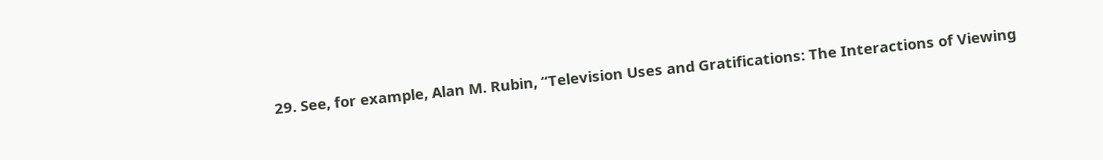29. See, for example, Alan M. Rubin, “Television Uses and Gratifications: The Interactions of Viewing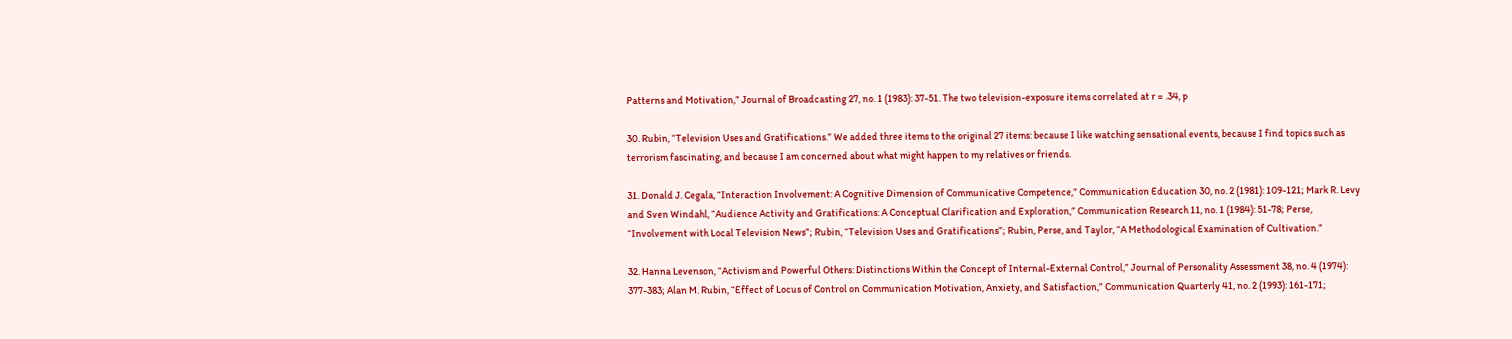Patterns and Motivation,” Journal of Broadcasting 27, no. 1 (1983): 37-51. The two television-exposure items correlated at r = .34, p

30. Rubin, “Television Uses and Gratifications.” We added three items to the original 27 items: because I like watching sensational events, because I find topics such as terrorism fascinating, and because I am concerned about what might happen to my relatives or friends.

31. Donald J. Cegala, “Interaction Involvement: A Cognitive Dimension of Communicative Competence,” Communication Education 30, no. 2 (1981): 109-121; Mark R. Levy and Sven Windahl, “Audience Activity and Gratifications: A Conceptual Clarification and Exploration,” Communication Research 11, no. 1 (1984): 51-78; Perse, “Involvement with Local Television News”; Rubin, “Television Uses and Gratifications”; Rubin, Perse, and Taylor, “A Methodological Examination of Cultivation.”

32. Hanna Levenson, “Activism and Powerful Others: Distinctions Within the Concept of Internal-External Control,” Journal of Personality Assessment 38, no. 4 (1974): 377-383; Alan M. Rubin, “Effect of Locus of Control on Communication Motivation, Anxiety, and Satisfaction,” Communication Quarterly 41, no. 2 (1993): 161-171;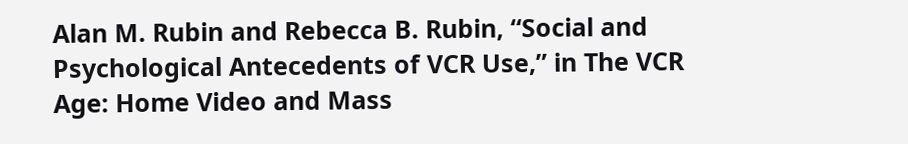Alan M. Rubin and Rebecca B. Rubin, “Social and Psychological Antecedents of VCR Use,” in The VCR Age: Home Video and Mass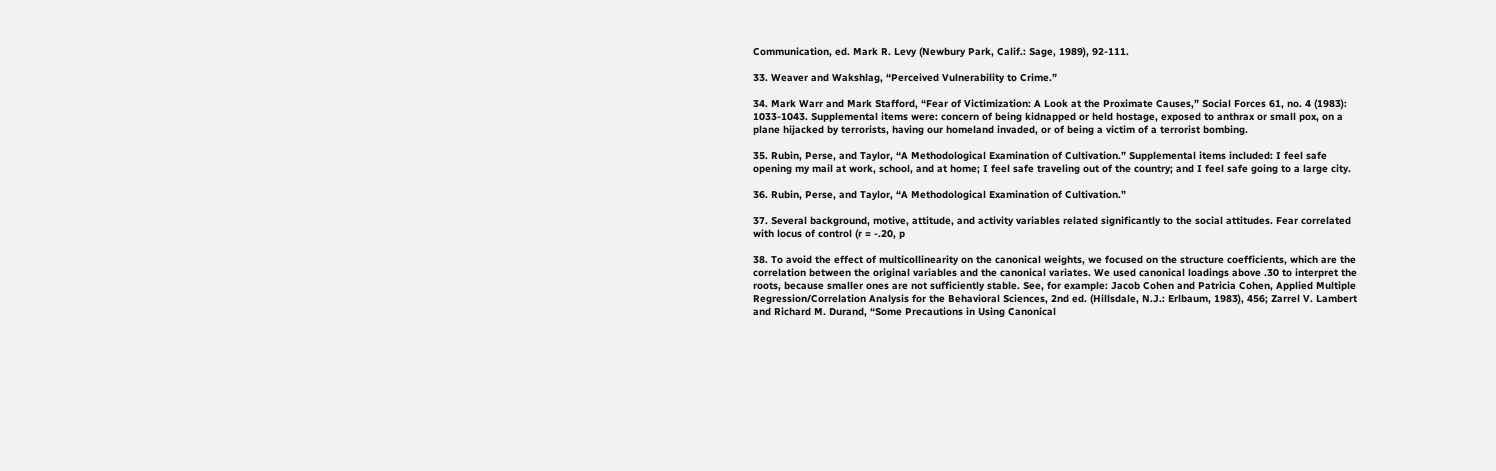Communication, ed. Mark R. Levy (Newbury Park, Calif.: Sage, 1989), 92-111.

33. Weaver and Wakshlag, “Perceived Vulnerability to Crime.”

34. Mark Warr and Mark Stafford, “Fear of Victimization: A Look at the Proximate Causes,” Social Forces 61, no. 4 (1983): 1033-1043. Supplemental items were: concern of being kidnapped or held hostage, exposed to anthrax or small pox, on a plane hijacked by terrorists, having our homeland invaded, or of being a victim of a terrorist bombing.

35. Rubin, Perse, and Taylor, “A Methodological Examination of Cultivation.” Supplemental items included: I feel safe opening my mail at work, school, and at home; I feel safe traveling out of the country; and I feel safe going to a large city.

36. Rubin, Perse, and Taylor, “A Methodological Examination of Cultivation.”

37. Several background, motive, attitude, and activity variables related significantly to the social attitudes. Fear correlated with locus of control (r = -.20, p

38. To avoid the effect of multicollinearity on the canonical weights, we focused on the structure coefficients, which are the correlation between the original variables and the canonical variates. We used canonical loadings above .30 to interpret the roots, because smaller ones are not sufficiently stable. See, for example: Jacob Cohen and Patricia Cohen, Applied Multiple Regression/Correlation Analysis for the Behavioral Sciences, 2nd ed. (Hillsdale, N.J.: Erlbaum, 1983), 456; Zarrel V. Lambert and Richard M. Durand, “Some Precautions in Using Canonical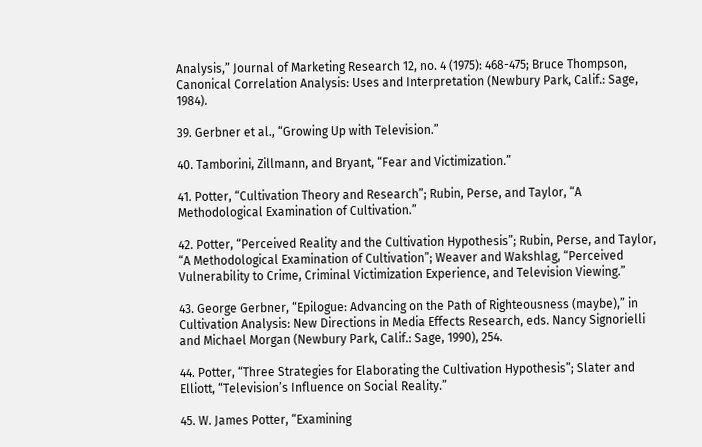Analysis,” Journal of Marketing Research 12, no. 4 (1975): 468-475; Bruce Thompson, Canonical Correlation Analysis: Uses and Interpretation (Newbury Park, Calif.: Sage, 1984).

39. Gerbner et al., “Growing Up with Television.”

40. Tamborini, Zillmann, and Bryant, “Fear and Victimization.”

41. Potter, “Cultivation Theory and Research”; Rubin, Perse, and Taylor, “A Methodological Examination of Cultivation.”

42. Potter, “Perceived Reality and the Cultivation Hypothesis”; Rubin, Perse, and Taylor, “A Methodological Examination of Cultivation”; Weaver and Wakshlag, “Perceived Vulnerability to Crime, Criminal Victimization Experience, and Television Viewing.”

43. George Gerbner, “Epilogue: Advancing on the Path of Righteousness (maybe),” in Cultivation Analysis: New Directions in Media Effects Research, eds. Nancy Signorielli and Michael Morgan (Newbury Park, Calif.: Sage, 1990), 254.

44. Potter, “Three Strategies for Elaborating the Cultivation Hypothesis”; Slater and Elliott, “Television’s Influence on Social Reality.”

45. W. James Potter, “Examining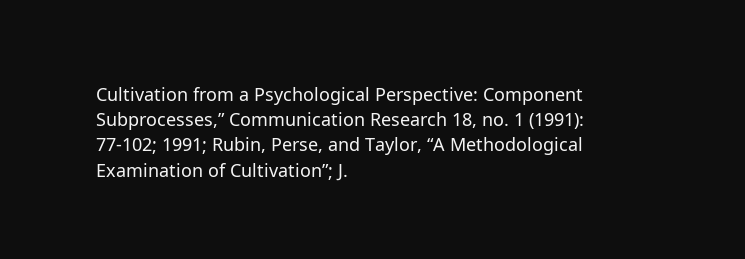Cultivation from a Psychological Perspective: Component Subprocesses,” Communication Research 18, no. 1 (1991): 77-102; 1991; Rubin, Perse, and Taylor, “A Methodological Examination of Cultivation”; J.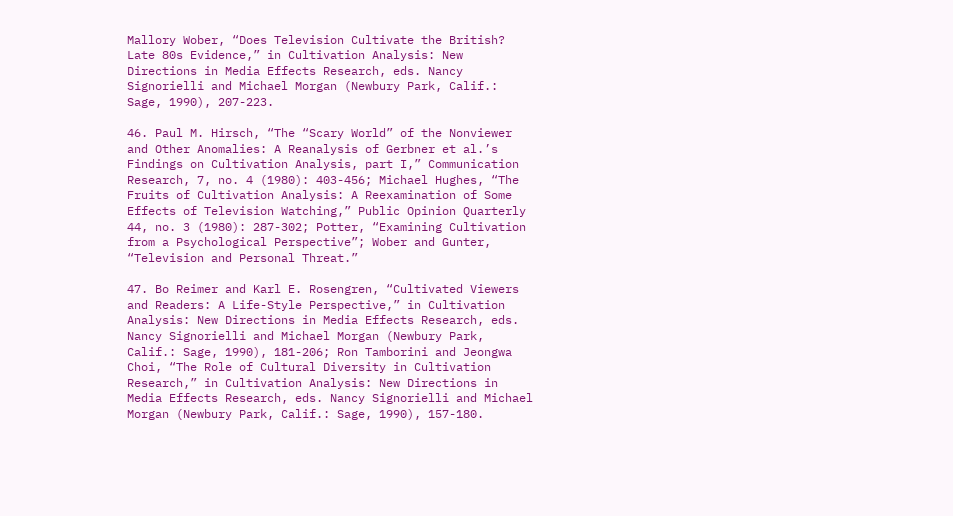Mallory Wober, “Does Television Cultivate the British? Late 80s Evidence,” in Cultivation Analysis: New Directions in Media Effects Research, eds. Nancy Signorielli and Michael Morgan (Newbury Park, Calif.: Sage, 1990), 207-223.

46. Paul M. Hirsch, “The “Scary World” of the Nonviewer and Other Anomalies: A Reanalysis of Gerbner et al.’s Findings on Cultivation Analysis, part I,” Communication Research, 7, no. 4 (1980): 403-456; Michael Hughes, “The Fruits of Cultivation Analysis: A Reexamination of Some Effects of Television Watching,” Public Opinion Quarterly 44, no. 3 (1980): 287-302; Potter, “Examining Cultivation from a Psychological Perspective”; Wober and Gunter, “Television and Personal Threat.”

47. Bo Reimer and Karl E. Rosengren, “Cultivated Viewers and Readers: A Life-Style Perspective,” in Cultivation Analysis: New Directions in Media Effects Research, eds. Nancy Signorielli and Michael Morgan (Newbury Park, Calif.: Sage, 1990), 181-206; Ron Tamborini and Jeongwa Choi, “The Role of Cultural Diversity in Cultivation Research,” in Cultivation Analysis: New Directions in Media Effects Research, eds. Nancy Signorielli and Michael Morgan (Newbury Park, Calif.: Sage, 1990), 157-180.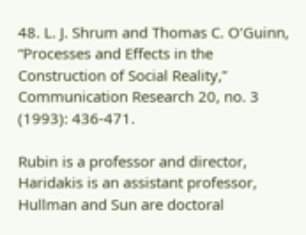48. L. J. Shrum and Thomas C. O’Guinn, “Processes and Effects in the Construction of Social Reality,” Communication Research 20, no. 3 (1993): 436-471.

Rubin is a professor and director, Haridakis is an assistant professor, Hullman and Sun are doctoral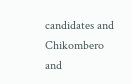candidates and Chikombero and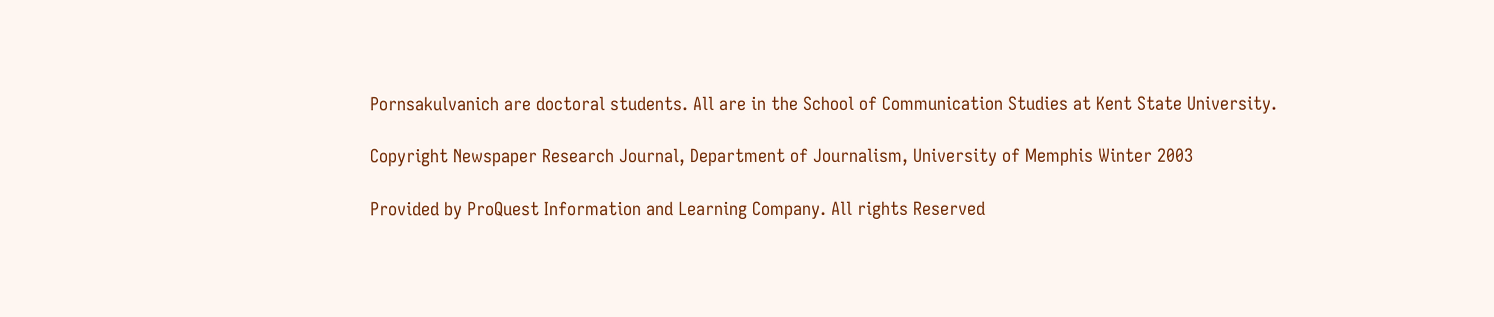Pornsakulvanich are doctoral students. All are in the School of Communication Studies at Kent State University.

Copyright Newspaper Research Journal, Department of Journalism, University of Memphis Winter 2003

Provided by ProQuest Information and Learning Company. All rights Reserved